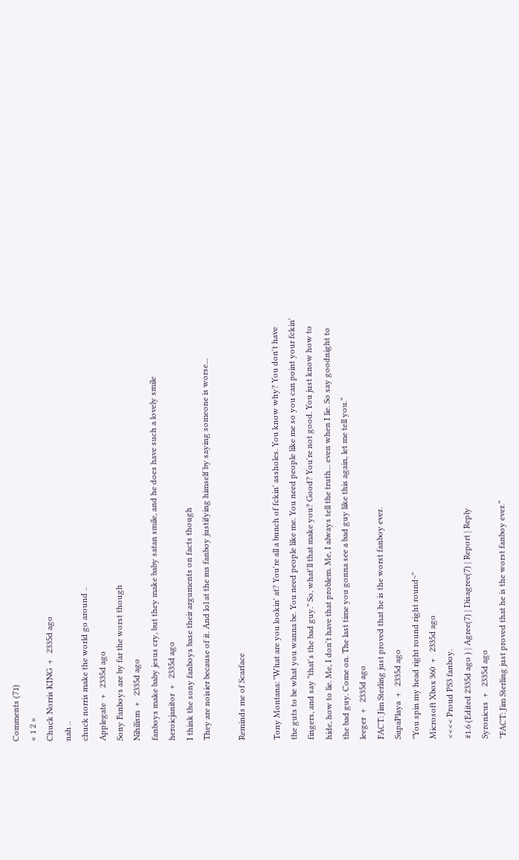Comments (71)
« 1 2 »
Chuck Norris KING  +   2335d ago
nah ..
chuck norris make the world go around ..
Applegate  +   2335d ago
Sony Fanboys are by far the worst though
Nihilism  +   2335d ago
fanboys make baby jesus cry, but they make baby satan smile, and he does have such a lovely smile
heroicjanitor  +   2335d ago
I think the sony fanboys base their arguments on facts though
They are noisier because of it. And lol at the ms fanboy justifying himself by saying someone is worse...

Reminds me of Scarface

Tony Montana: "What are you lookin' at? You're all a bunch of fckin' assholes. You know why? You don't have the guts to be what you wanna be. You need people like me. You need people like me so you can point your fckin' fingers, and say "that's the bad guy." So, what'll that make you? Good? You're not good. You just know how to hide, how to lie. Me, I don't have that problem. Me, I always tell the truth... even when I lie. So say goodnight to the bad guy. Come on. The last time you gonna see a bad guy like this again, let me tell you."
leeger  +   2335d ago
FACT: Jim Sterling just proved that he is the worst fanboy ever.
SupaPlaya  +   2335d ago
"You spin my head right round right round~"
Microsoft Xbox 360  +   2335d ago
<<<< Proud PS3 fanboy.
#1.6 (Edited 2335d ago ) | Agree(7) | Disagree(7) | Report | Reply
Syronicus  +   2335d ago
"FACT: Jim Sterling just proved that he is the worst fanboy ever."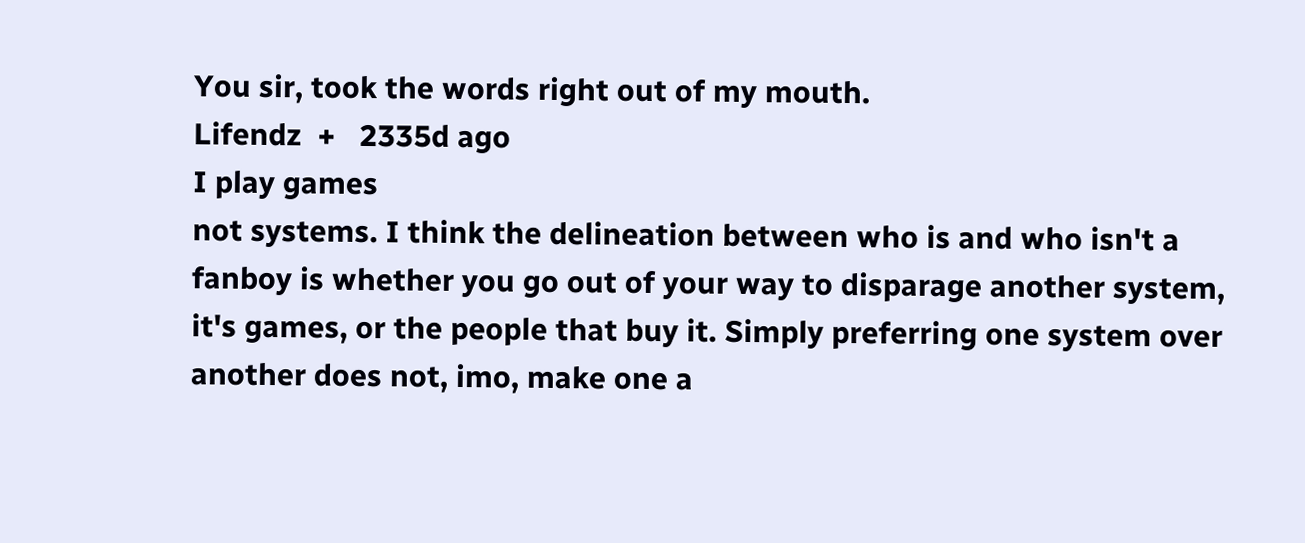You sir, took the words right out of my mouth.
Lifendz  +   2335d ago
I play games
not systems. I think the delineation between who is and who isn't a fanboy is whether you go out of your way to disparage another system, it's games, or the people that buy it. Simply preferring one system over another does not, imo, make one a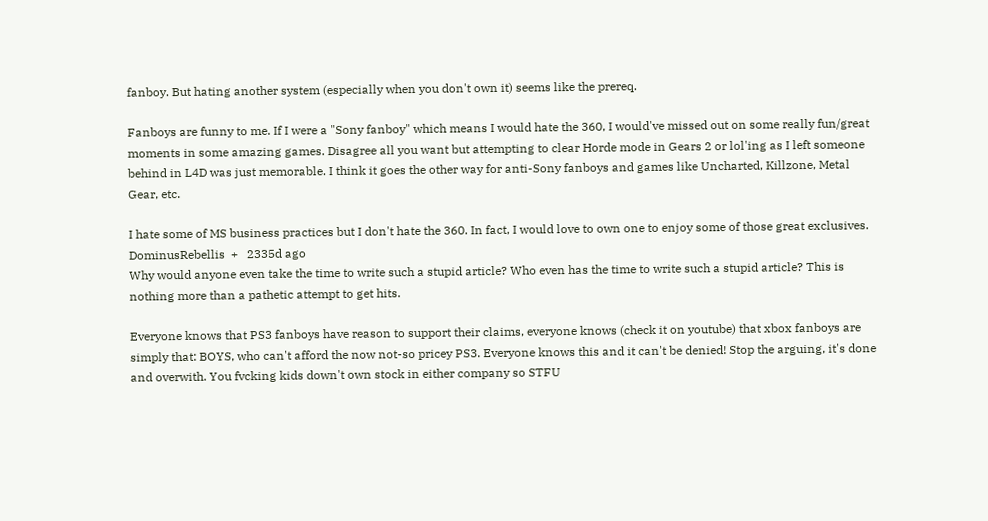fanboy. But hating another system (especially when you don't own it) seems like the prereq.

Fanboys are funny to me. If I were a "Sony fanboy" which means I would hate the 360, I would've missed out on some really fun/great moments in some amazing games. Disagree all you want but attempting to clear Horde mode in Gears 2 or lol'ing as I left someone behind in L4D was just memorable. I think it goes the other way for anti-Sony fanboys and games like Uncharted, Killzone, Metal Gear, etc.

I hate some of MS business practices but I don't hate the 360. In fact, I would love to own one to enjoy some of those great exclusives.
DominusRebellis  +   2335d ago
Why would anyone even take the time to write such a stupid article? Who even has the time to write such a stupid article? This is nothing more than a pathetic attempt to get hits.

Everyone knows that PS3 fanboys have reason to support their claims, everyone knows (check it on youtube) that xbox fanboys are simply that: BOYS, who can't afford the now not-so pricey PS3. Everyone knows this and it can't be denied! Stop the arguing, it's done and overwith. You fvcking kids down't own stock in either company so STFU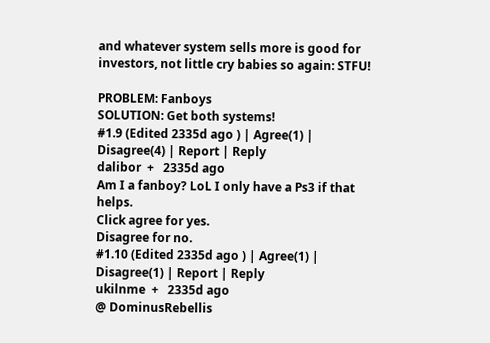and whatever system sells more is good for investors, not little cry babies so again: STFU!

PROBLEM: Fanboys
SOLUTION: Get both systems!
#1.9 (Edited 2335d ago ) | Agree(1) | Disagree(4) | Report | Reply
dalibor  +   2335d ago
Am I a fanboy? LoL I only have a Ps3 if that helps.
Click agree for yes.
Disagree for no.
#1.10 (Edited 2335d ago ) | Agree(1) | Disagree(1) | Report | Reply
ukilnme  +   2335d ago
@ DominusRebellis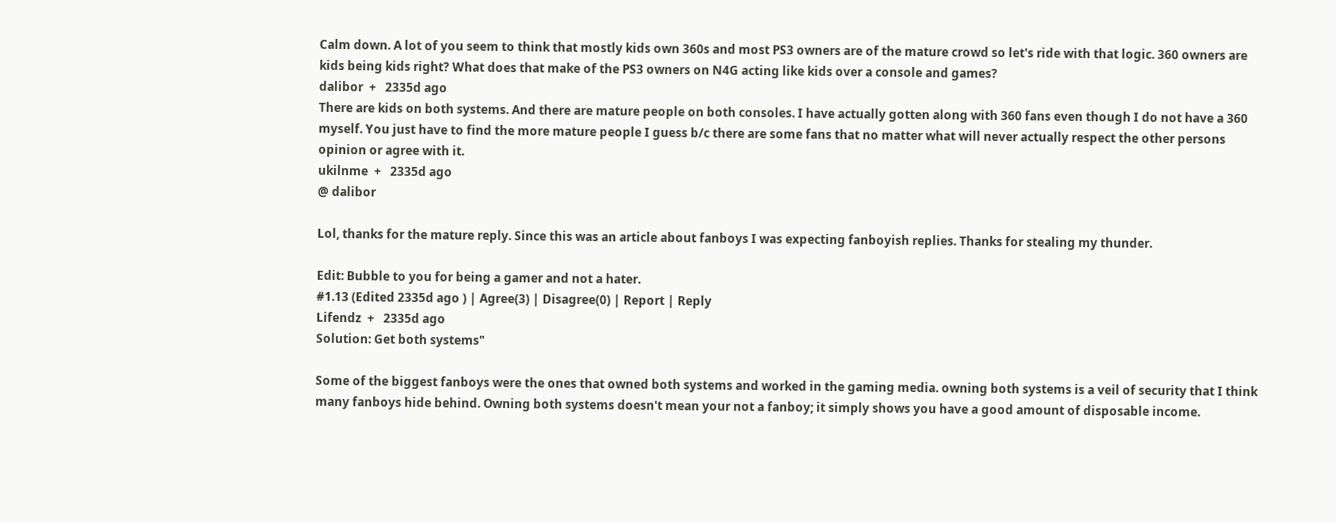Calm down. A lot of you seem to think that mostly kids own 360s and most PS3 owners are of the mature crowd so let's ride with that logic. 360 owners are kids being kids right? What does that make of the PS3 owners on N4G acting like kids over a console and games?
dalibor  +   2335d ago
There are kids on both systems. And there are mature people on both consoles. I have actually gotten along with 360 fans even though I do not have a 360 myself. You just have to find the more mature people I guess b/c there are some fans that no matter what will never actually respect the other persons opinion or agree with it.
ukilnme  +   2335d ago
@ dalibor

Lol, thanks for the mature reply. Since this was an article about fanboys I was expecting fanboyish replies. Thanks for stealing my thunder.

Edit: Bubble to you for being a gamer and not a hater.
#1.13 (Edited 2335d ago ) | Agree(3) | Disagree(0) | Report | Reply
Lifendz  +   2335d ago
Solution: Get both systems"

Some of the biggest fanboys were the ones that owned both systems and worked in the gaming media. owning both systems is a veil of security that I think many fanboys hide behind. Owning both systems doesn't mean your not a fanboy; it simply shows you have a good amount of disposable income.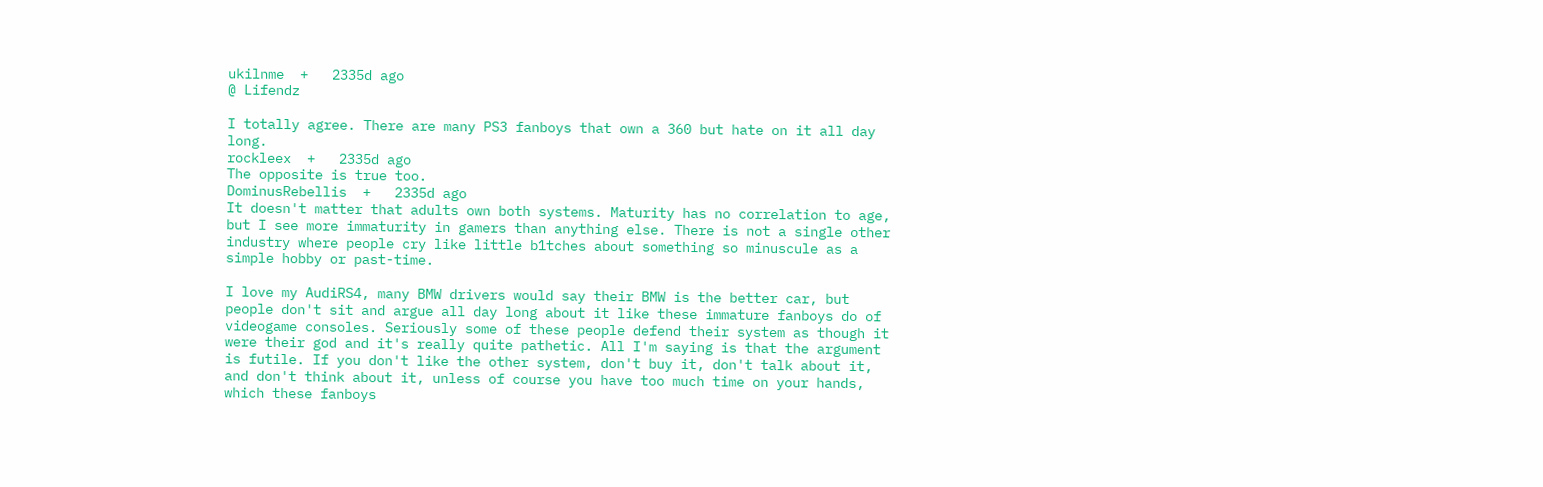ukilnme  +   2335d ago
@ Lifendz

I totally agree. There are many PS3 fanboys that own a 360 but hate on it all day long.
rockleex  +   2335d ago
The opposite is true too.
DominusRebellis  +   2335d ago
It doesn't matter that adults own both systems. Maturity has no correlation to age, but I see more immaturity in gamers than anything else. There is not a single other industry where people cry like little b1tches about something so minuscule as a simple hobby or past-time.

I love my AudiRS4, many BMW drivers would say their BMW is the better car, but people don't sit and argue all day long about it like these immature fanboys do of videogame consoles. Seriously some of these people defend their system as though it were their god and it's really quite pathetic. All I'm saying is that the argument is futile. If you don't like the other system, don't buy it, don't talk about it, and don't think about it, unless of course you have too much time on your hands, which these fanboys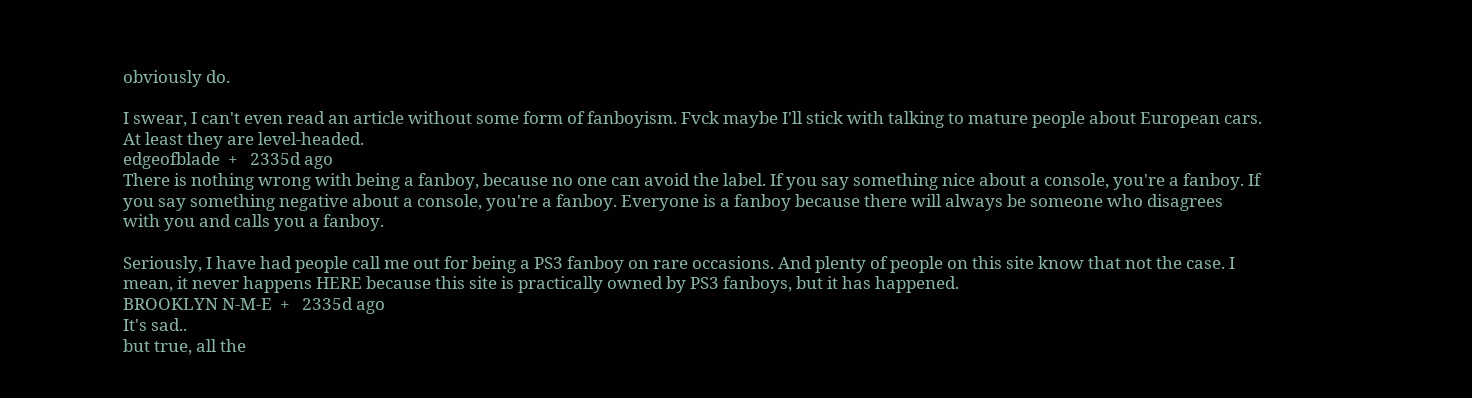obviously do.

I swear, I can't even read an article without some form of fanboyism. Fvck maybe I'll stick with talking to mature people about European cars. At least they are level-headed.
edgeofblade  +   2335d ago
There is nothing wrong with being a fanboy, because no one can avoid the label. If you say something nice about a console, you're a fanboy. If you say something negative about a console, you're a fanboy. Everyone is a fanboy because there will always be someone who disagrees with you and calls you a fanboy.

Seriously, I have had people call me out for being a PS3 fanboy on rare occasions. And plenty of people on this site know that not the case. I mean, it never happens HERE because this site is practically owned by PS3 fanboys, but it has happened.
BROOKLYN N-M-E  +   2335d ago
It's sad..
but true, all the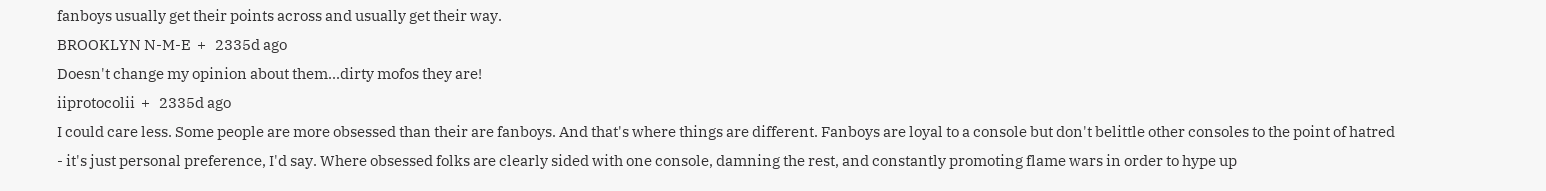fanboys usually get their points across and usually get their way.
BROOKLYN N-M-E  +   2335d ago
Doesn't change my opinion about them...dirty mofos they are!
iiprotocolii  +   2335d ago
I could care less. Some people are more obsessed than their are fanboys. And that's where things are different. Fanboys are loyal to a console but don't belittle other consoles to the point of hatred - it's just personal preference, I'd say. Where obsessed folks are clearly sided with one console, damning the rest, and constantly promoting flame wars in order to hype up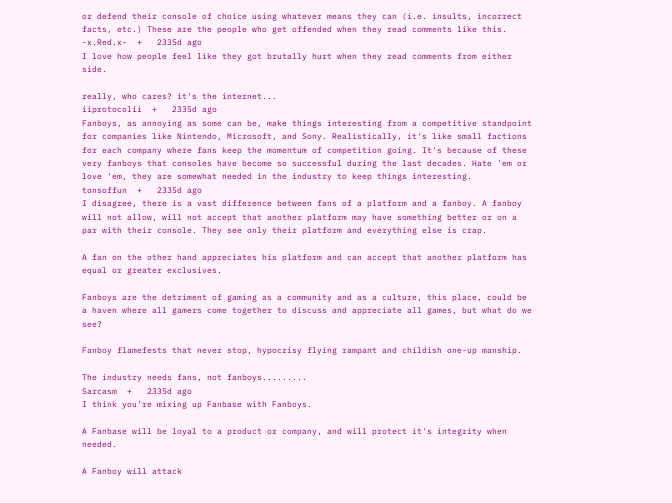or defend their console of choice using whatever means they can (i.e. insults, incorrect facts, etc.) These are the people who get offended when they read comments like this.
-x.Red.x-  +   2335d ago
I love how people feel like they got brutally hurt when they read comments from either side.

really, who cares? it's the internet...
iiprotocolii  +   2335d ago
Fanboys, as annoying as some can be, make things interesting from a competitive standpoint for companies like Nintendo, Microsoft, and Sony. Realistically, it's like small factions for each company where fans keep the momentum of competition going. It's because of these very fanboys that consoles have become so successful during the last decades. Hate 'em or love 'em, they are somewhat needed in the industry to keep things interesting.
tonsoffun  +   2335d ago
I disagree, there is a vast difference between fans of a platform and a fanboy. A fanboy will not allow, will not accept that another platform may have something better or on a par with their console. They see only their platform and everything else is crap.

A fan on the other hand appreciates his platform and can accept that another platform has equal or greater exclusives.

Fanboys are the detriment of gaming as a community and as a culture, this place, could be a haven where all gamers come together to discuss and appreciate all games, but what do we see?

Fanboy flamefests that never stop, hypocrisy flying rampant and childish one-up manship.

The industry needs fans, not fanboys.........
Sarcasm  +   2335d ago
I think you're mixing up Fanbase with Fanboys.

A Fanbase will be loyal to a product or company, and will protect it's integrity when needed.

A Fanboy will attack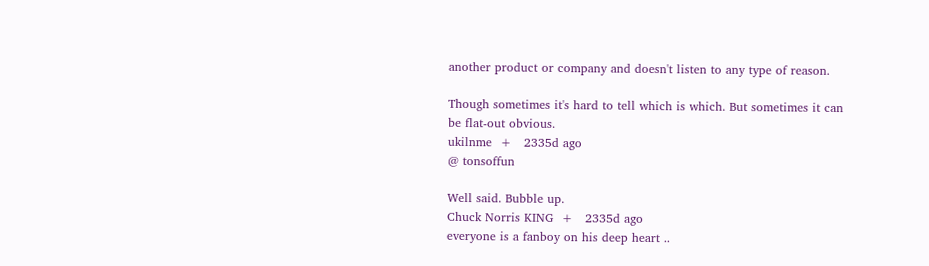another product or company and doesn't listen to any type of reason.

Though sometimes it's hard to tell which is which. But sometimes it can be flat-out obvious.
ukilnme  +   2335d ago
@ tonsoffun

Well said. Bubble up.
Chuck Norris KING  +   2335d ago
everyone is a fanboy on his deep heart ..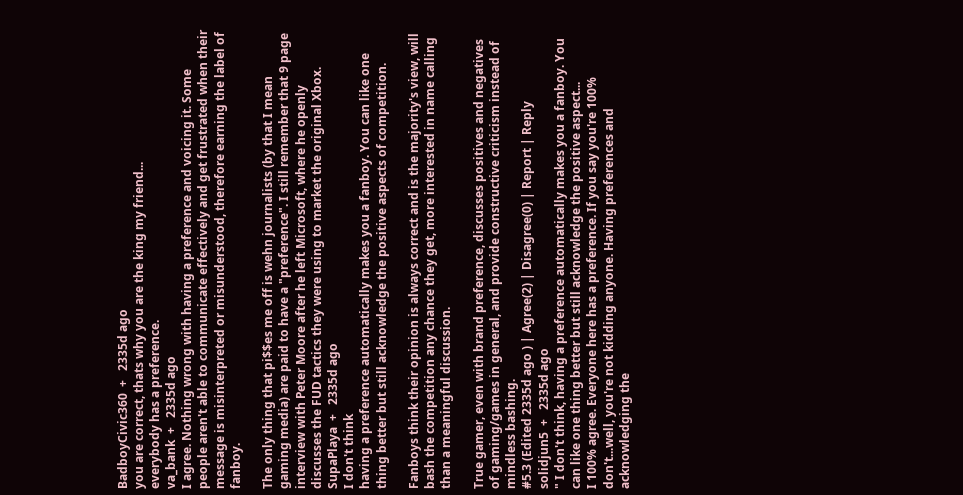BadboyCivic360  +   2335d ago
you are correct, thats why you are the king my friend...
everybody has a preference.
va_bank  +   2335d ago
I agree. Nothing wrong with having a preference and voicing it. Some people aren't able to communicate effectively and get frustrated when their message is misinterpreted or misunderstood, therefore earning the label of fanboy.

The only thing that pi$$es me off is wehn journalists (by that I mean gaming media) are paid to have a "preference". I still remember that 9 page interview with Peter Moore after he left Microsoft, where he openly discusses the FUD tactics they were using to market the original Xbox.
SupaPlaya  +   2335d ago
I don't think
having a preference automatically makes you a fanboy. You can like one thing better but still acknowledge the positive aspects of competition.

Fanboys think their opinion is always correct and is the majority's view, will bash the competition any chance they get, more interested in name calling than a meaningful discussion.

True gamer, even with brand preference, discusses positives and negatives of gaming/games in general, and provide constructive criticism instead of mindless bashing.
#5.3 (Edited 2335d ago ) | Agree(2) | Disagree(0) | Report | Reply
solidjun5  +   2335d ago
" I don't think, having a preference automatically makes you a fanboy. You can like one thing better but still acknowledge the positive aspect...
I 100% agree. Everyone here has a preference. If you say you're 100% don't...well, you're not kidding anyone. Having preferences and acknowledging the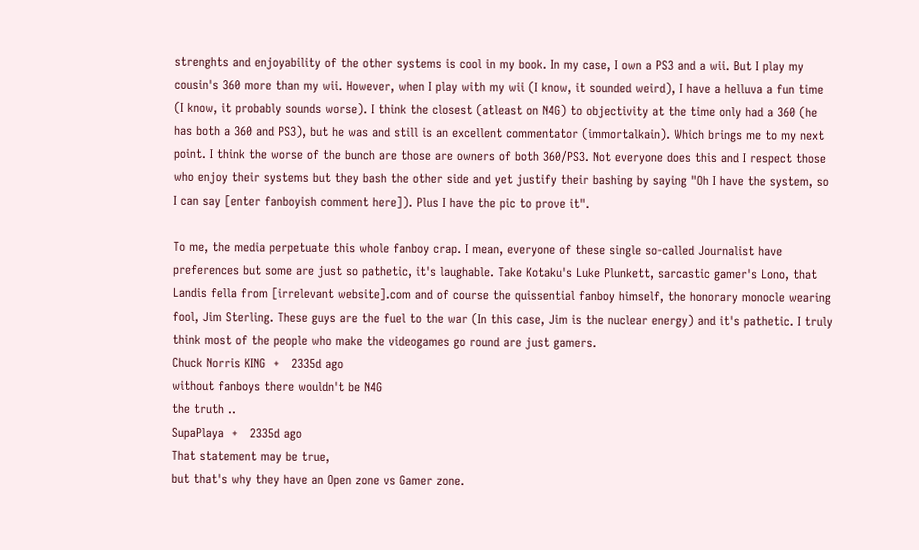strenghts and enjoyability of the other systems is cool in my book. In my case, I own a PS3 and a wii. But I play my cousin's 360 more than my wii. However, when I play with my wii (I know, it sounded weird), I have a helluva a fun time (I know, it probably sounds worse). I think the closest (atleast on N4G) to objectivity at the time only had a 360 (he has both a 360 and PS3), but he was and still is an excellent commentator (immortalkain). Which brings me to my next point. I think the worse of the bunch are those are owners of both 360/PS3. Not everyone does this and I respect those who enjoy their systems but they bash the other side and yet justify their bashing by saying "Oh I have the system, so I can say [enter fanboyish comment here]). Plus I have the pic to prove it".

To me, the media perpetuate this whole fanboy crap. I mean, everyone of these single so-called Journalist have preferences but some are just so pathetic, it's laughable. Take Kotaku's Luke Plunkett, sarcastic gamer's Lono, that Landis fella from [irrelevant website].com and of course the quissential fanboy himself, the honorary monocle wearing fool, Jim Sterling. These guys are the fuel to the war (In this case, Jim is the nuclear energy) and it's pathetic. I truly think most of the people who make the videogames go round are just gamers.
Chuck Norris KING  +   2335d ago
without fanboys there wouldn't be N4G
the truth ..
SupaPlaya  +   2335d ago
That statement may be true,
but that's why they have an Open zone vs Gamer zone.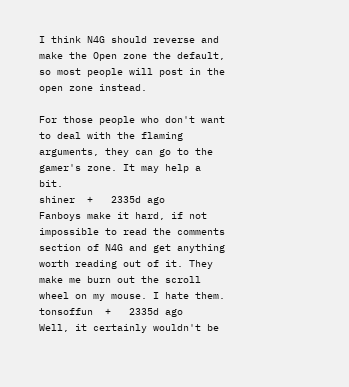I think N4G should reverse and make the Open zone the default, so most people will post in the open zone instead.

For those people who don't want to deal with the flaming arguments, they can go to the gamer's zone. It may help a bit.
shiner  +   2335d ago
Fanboys make it hard, if not impossible to read the comments section of N4G and get anything worth reading out of it. They make me burn out the scroll wheel on my mouse. I hate them.
tonsoffun  +   2335d ago
Well, it certainly wouldn't be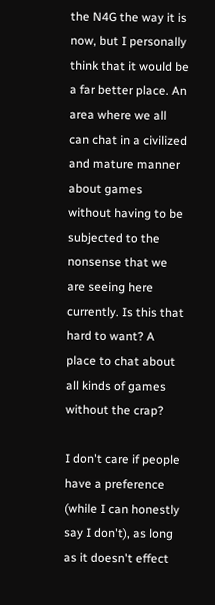the N4G the way it is now, but I personally think that it would be a far better place. An area where we all can chat in a civilized and mature manner about games without having to be subjected to the nonsense that we are seeing here currently. Is this that hard to want? A place to chat about all kinds of games without the crap?

I don't care if people have a preference (while I can honestly say I don't), as long as it doesn't effect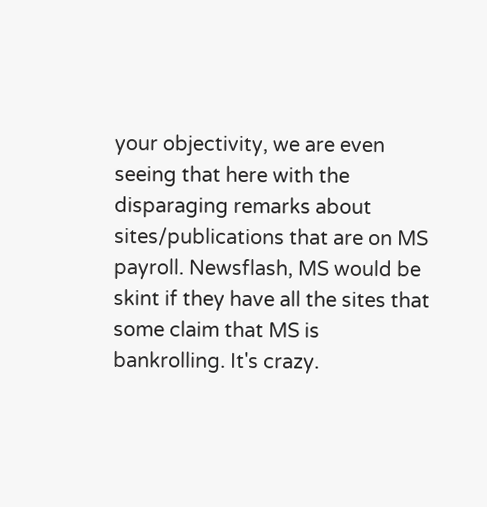your objectivity, we are even seeing that here with the disparaging remarks about sites/publications that are on MS payroll. Newsflash, MS would be skint if they have all the sites that some claim that MS is bankrolling. It's crazy.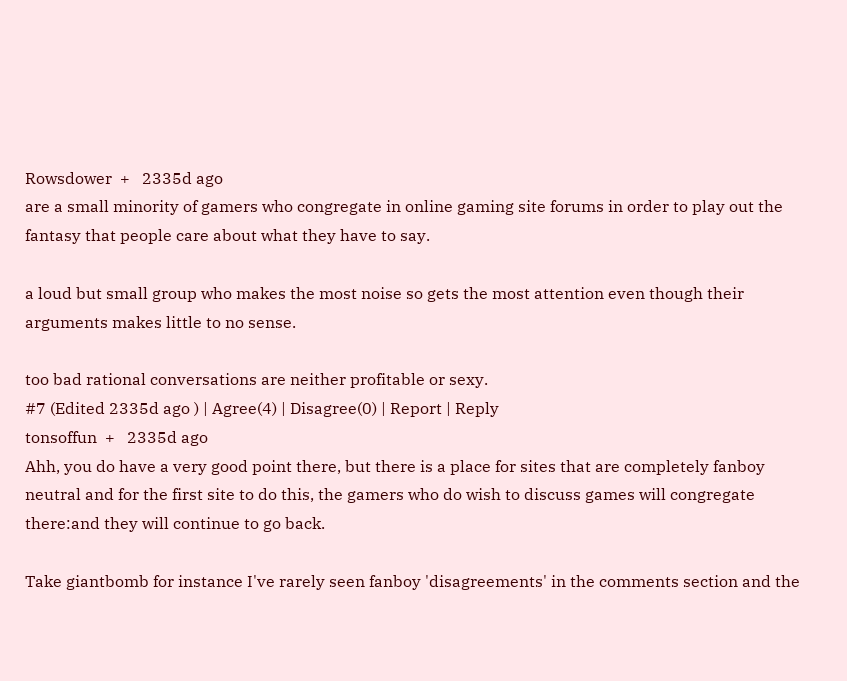Rowsdower  +   2335d ago
are a small minority of gamers who congregate in online gaming site forums in order to play out the fantasy that people care about what they have to say.

a loud but small group who makes the most noise so gets the most attention even though their arguments makes little to no sense.

too bad rational conversations are neither profitable or sexy.
#7 (Edited 2335d ago ) | Agree(4) | Disagree(0) | Report | Reply
tonsoffun  +   2335d ago
Ahh, you do have a very good point there, but there is a place for sites that are completely fanboy neutral and for the first site to do this, the gamers who do wish to discuss games will congregate there:and they will continue to go back.

Take giantbomb for instance I've rarely seen fanboy 'disagreements' in the comments section and the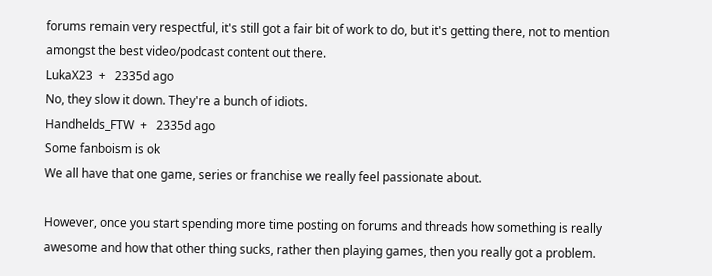forums remain very respectful, it's still got a fair bit of work to do, but it's getting there, not to mention amongst the best video/podcast content out there.
LukaX23  +   2335d ago
No, they slow it down. They're a bunch of idiots.
Handhelds_FTW  +   2335d ago
Some fanboism is ok
We all have that one game, series or franchise we really feel passionate about.

However, once you start spending more time posting on forums and threads how something is really awesome and how that other thing sucks, rather then playing games, then you really got a problem.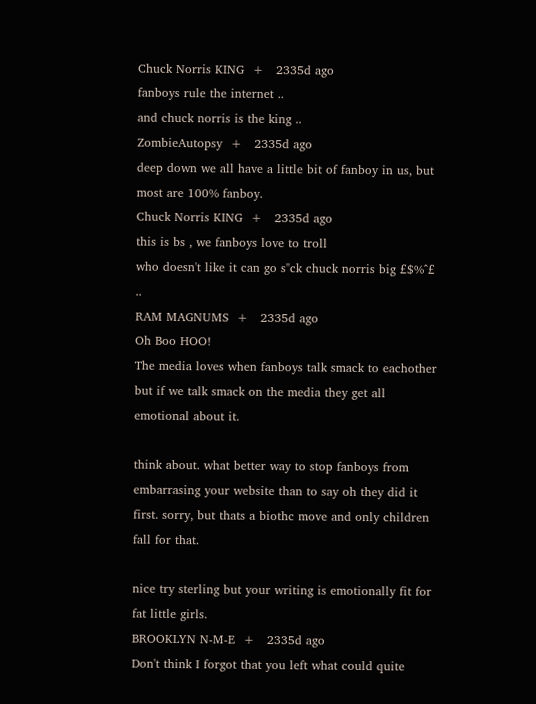Chuck Norris KING  +   2335d ago
fanboys rule the internet ..
and chuck norris is the king ..
ZombieAutopsy  +   2335d ago
deep down we all have a little bit of fanboy in us, but most are 100% fanboy.
Chuck Norris KING  +   2335d ago
this is bs , we fanboys love to troll
who doesn't like it can go s"ck chuck norris big £$%^£ ..
RAM MAGNUMS  +   2335d ago
Oh Boo HOO!
The media loves when fanboys talk smack to eachother but if we talk smack on the media they get all emotional about it.

think about. what better way to stop fanboys from embarrasing your website than to say oh they did it first. sorry, but thats a biothc move and only children fall for that.

nice try sterling but your writing is emotionally fit for fat little girls.
BROOKLYN N-M-E  +   2335d ago
Don't think I forgot that you left what could quite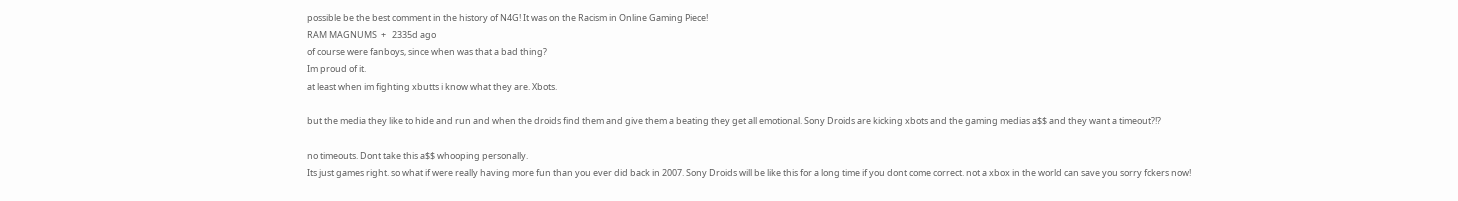possible be the best comment in the history of N4G! It was on the Racism in Online Gaming Piece!
RAM MAGNUMS  +   2335d ago
of course were fanboys, since when was that a bad thing?
Im proud of it.
at least when im fighting xbutts i know what they are. Xbots.

but the media they like to hide and run and when the droids find them and give them a beating they get all emotional. Sony Droids are kicking xbots and the gaming medias a$$ and they want a timeout?!?

no timeouts. Dont take this a$$ whooping personally.
Its just games right. so what if were really having more fun than you ever did back in 2007. Sony Droids will be like this for a long time if you dont come correct. not a xbox in the world can save you sorry fckers now!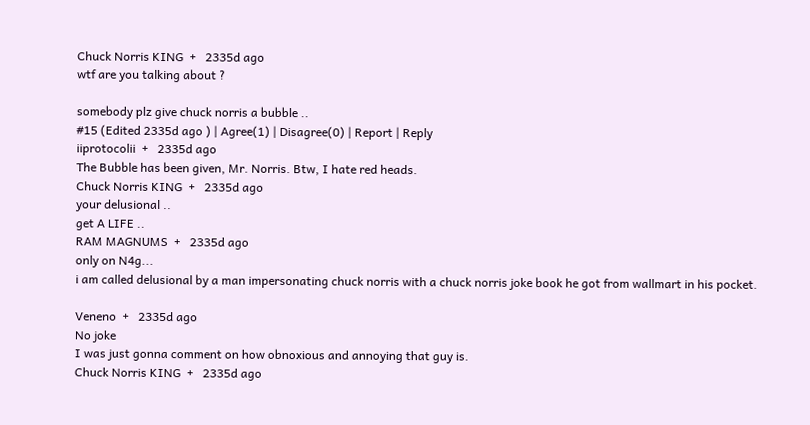Chuck Norris KING  +   2335d ago
wtf are you talking about ?

somebody plz give chuck norris a bubble ..
#15 (Edited 2335d ago ) | Agree(1) | Disagree(0) | Report | Reply
iiprotocolii  +   2335d ago
The Bubble has been given, Mr. Norris. Btw, I hate red heads.
Chuck Norris KING  +   2335d ago
your delusional ..
get A LIFE ..
RAM MAGNUMS  +   2335d ago
only on N4g...
i am called delusional by a man impersonating chuck norris with a chuck norris joke book he got from wallmart in his pocket.

Veneno  +   2335d ago
No joke
I was just gonna comment on how obnoxious and annoying that guy is.
Chuck Norris KING  +   2335d ago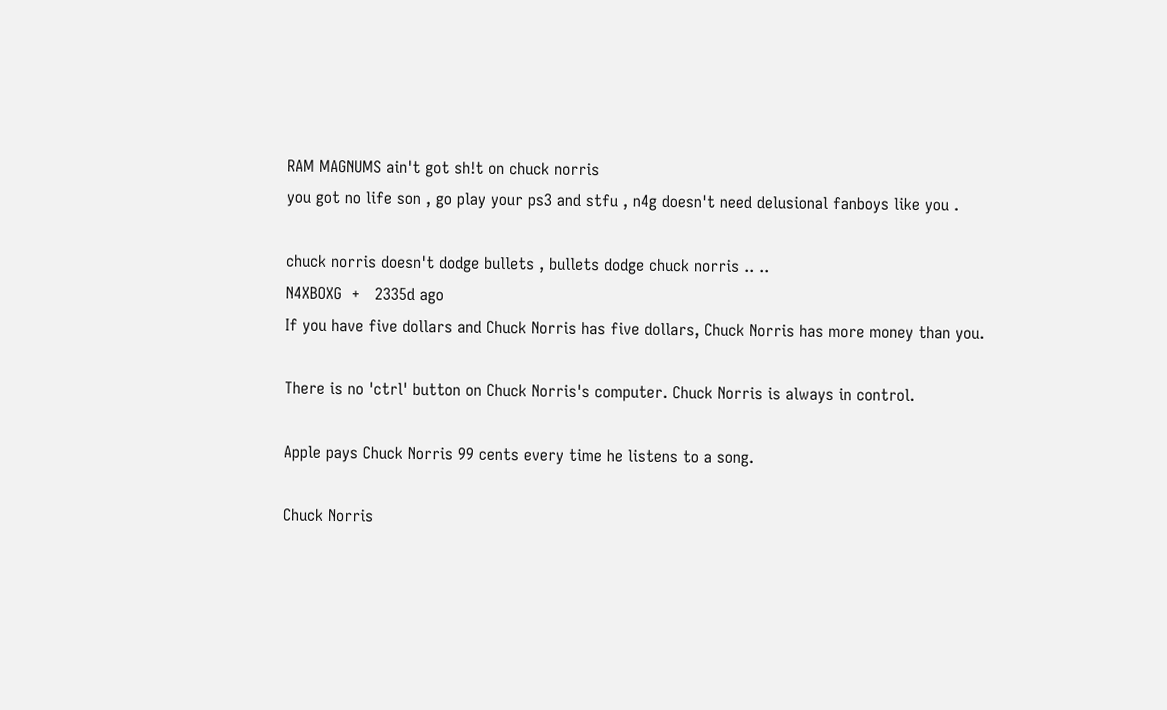RAM MAGNUMS ain't got sh!t on chuck norris
you got no life son , go play your ps3 and stfu , n4g doesn't need delusional fanboys like you .

chuck norris doesn't dodge bullets , bullets dodge chuck norris .. ..
N4XBOXG  +   2335d ago
If you have five dollars and Chuck Norris has five dollars, Chuck Norris has more money than you.

There is no 'ctrl' button on Chuck Norris's computer. Chuck Norris is always in control.

Apple pays Chuck Norris 99 cents every time he listens to a song.

Chuck Norris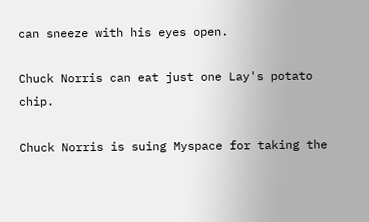can sneeze with his eyes open.

Chuck Norris can eat just one Lay's potato chip.

Chuck Norris is suing Myspace for taking the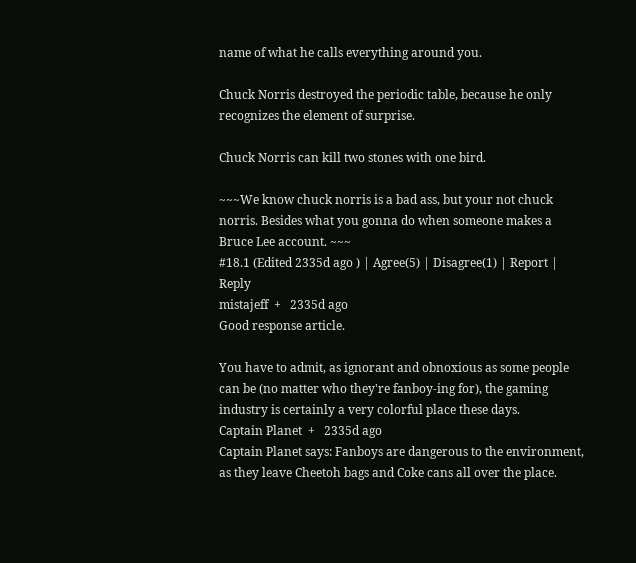name of what he calls everything around you.

Chuck Norris destroyed the periodic table, because he only recognizes the element of surprise.

Chuck Norris can kill two stones with one bird.

~~~We know chuck norris is a bad ass, but your not chuck norris. Besides what you gonna do when someone makes a Bruce Lee account. ~~~
#18.1 (Edited 2335d ago ) | Agree(5) | Disagree(1) | Report | Reply
mistajeff  +   2335d ago
Good response article.

You have to admit, as ignorant and obnoxious as some people can be (no matter who they're fanboy-ing for), the gaming industry is certainly a very colorful place these days.
Captain Planet  +   2335d ago
Captain Planet says: Fanboys are dangerous to the environment, as they leave Cheetoh bags and Coke cans all over the place.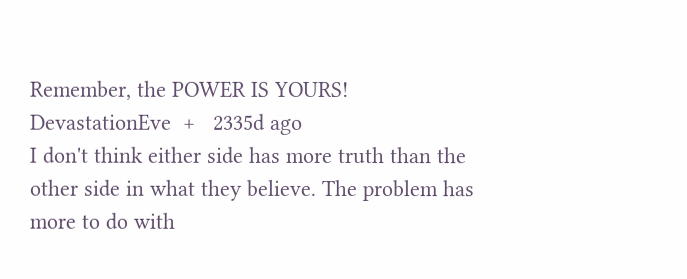Remember, the POWER IS YOURS!
DevastationEve  +   2335d ago
I don't think either side has more truth than the other side in what they believe. The problem has more to do with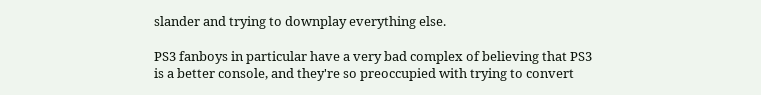slander and trying to downplay everything else.

PS3 fanboys in particular have a very bad complex of believing that PS3 is a better console, and they're so preoccupied with trying to convert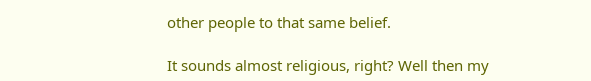other people to that same belief.

It sounds almost religious, right? Well then my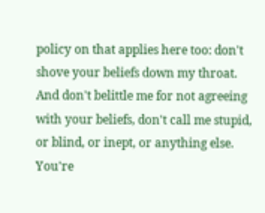policy on that applies here too: don't shove your beliefs down my throat. And don't belittle me for not agreeing with your beliefs, don't call me stupid, or blind, or inept, or anything else. You're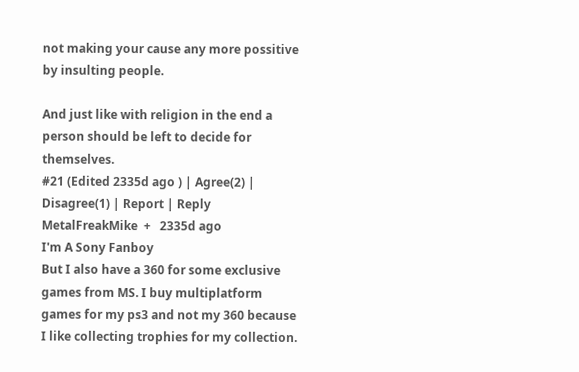not making your cause any more possitive by insulting people.

And just like with religion in the end a person should be left to decide for themselves.
#21 (Edited 2335d ago ) | Agree(2) | Disagree(1) | Report | Reply
MetalFreakMike  +   2335d ago
I'm A Sony Fanboy
But I also have a 360 for some exclusive games from MS. I buy multiplatform games for my ps3 and not my 360 because I like collecting trophies for my collection.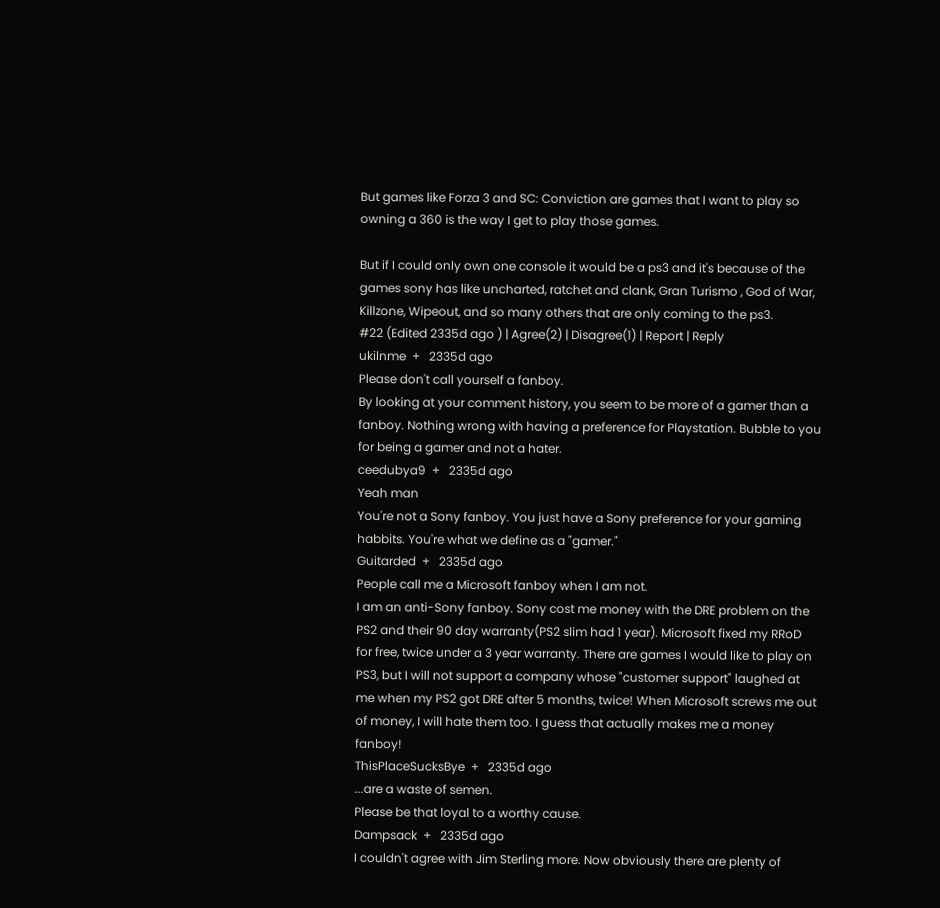But games like Forza 3 and SC: Conviction are games that I want to play so owning a 360 is the way I get to play those games.

But if I could only own one console it would be a ps3 and it's because of the games sony has like uncharted, ratchet and clank, Gran Turismo , God of War, Killzone, Wipeout, and so many others that are only coming to the ps3.
#22 (Edited 2335d ago ) | Agree(2) | Disagree(1) | Report | Reply
ukilnme  +   2335d ago
Please don't call yourself a fanboy.
By looking at your comment history, you seem to be more of a gamer than a fanboy. Nothing wrong with having a preference for Playstation. Bubble to you for being a gamer and not a hater.
ceedubya9  +   2335d ago
Yeah man
You're not a Sony fanboy. You just have a Sony preference for your gaming habbits. You're what we define as a "gamer."
Guitarded  +   2335d ago
People call me a Microsoft fanboy when I am not.
I am an anti-Sony fanboy. Sony cost me money with the DRE problem on the PS2 and their 90 day warranty(PS2 slim had 1 year). Microsoft fixed my RRoD for free, twice under a 3 year warranty. There are games I would like to play on PS3, but I will not support a company whose "customer support" laughed at me when my PS2 got DRE after 5 months, twice! When Microsoft screws me out of money, I will hate them too. I guess that actually makes me a money fanboy!
ThisPlaceSucksBye  +   2335d ago
...are a waste of semen.
Please be that loyal to a worthy cause.
Dampsack  +   2335d ago
I couldn't agree with Jim Sterling more. Now obviously there are plenty of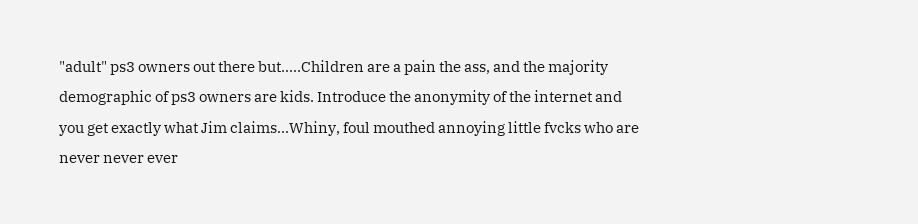"adult" ps3 owners out there but.....Children are a pain the ass, and the majority demographic of ps3 owners are kids. Introduce the anonymity of the internet and you get exactly what Jim claims...Whiny, foul mouthed annoying little fvcks who are never never ever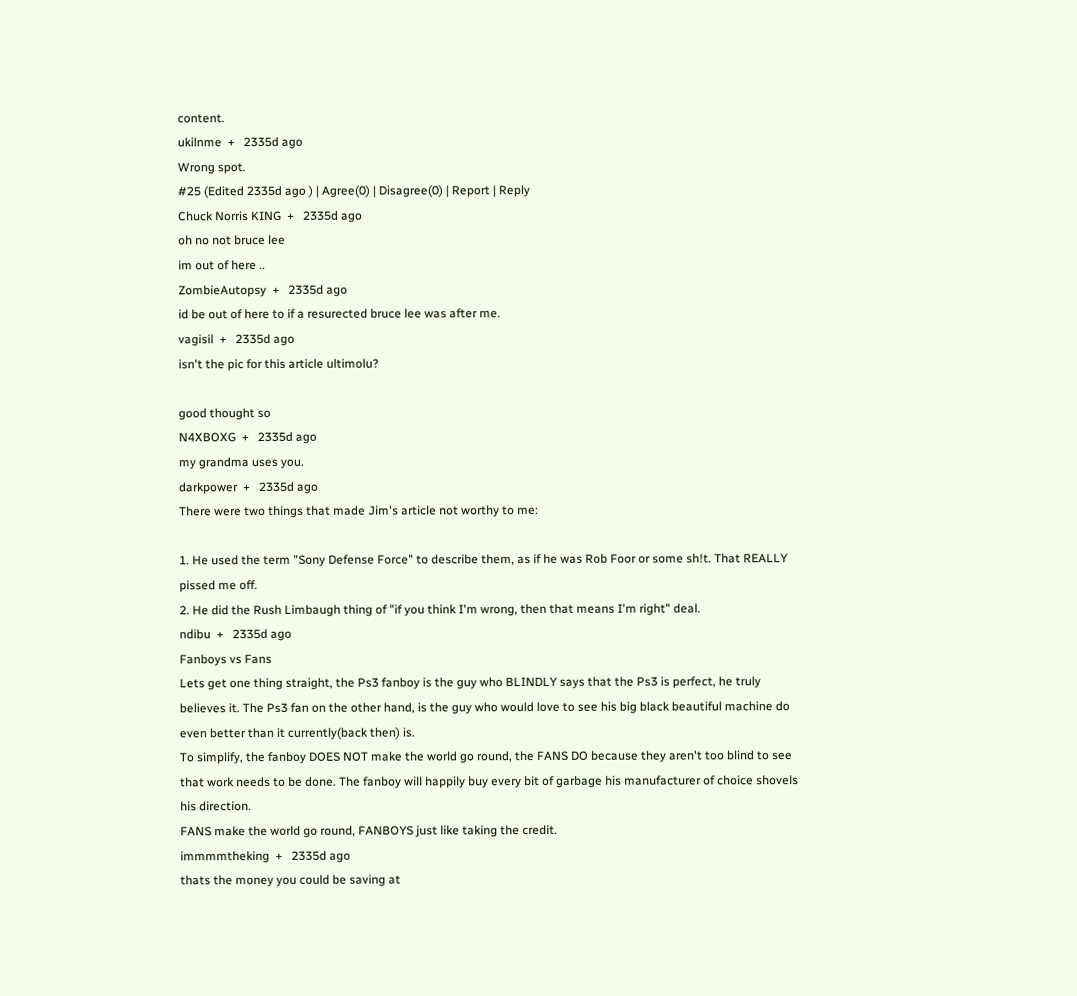content.
ukilnme  +   2335d ago
Wrong spot.
#25 (Edited 2335d ago ) | Agree(0) | Disagree(0) | Report | Reply
Chuck Norris KING  +   2335d ago
oh no not bruce lee
im out of here ..
ZombieAutopsy  +   2335d ago
id be out of here to if a resurected bruce lee was after me.
vagisil  +   2335d ago
isn't the pic for this article ultimolu?

good thought so
N4XBOXG  +   2335d ago
my grandma uses you.
darkpower  +   2335d ago
There were two things that made Jim's article not worthy to me:

1. He used the term "Sony Defense Force" to describe them, as if he was Rob Foor or some sh!t. That REALLY pissed me off.
2. He did the Rush Limbaugh thing of "if you think I'm wrong, then that means I'm right" deal.
ndibu  +   2335d ago
Fanboys vs Fans
Lets get one thing straight, the Ps3 fanboy is the guy who BLINDLY says that the Ps3 is perfect, he truly believes it. The Ps3 fan on the other hand, is the guy who would love to see his big black beautiful machine do even better than it currently(back then) is.
To simplify, the fanboy DOES NOT make the world go round, the FANS DO because they aren't too blind to see that work needs to be done. The fanboy will happily buy every bit of garbage his manufacturer of choice shovels his direction.
FANS make the world go round, FANBOYS just like taking the credit.
immmmtheking  +   2335d ago
thats the money you could be saving at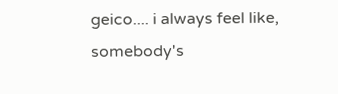geico.... i always feel like, somebody's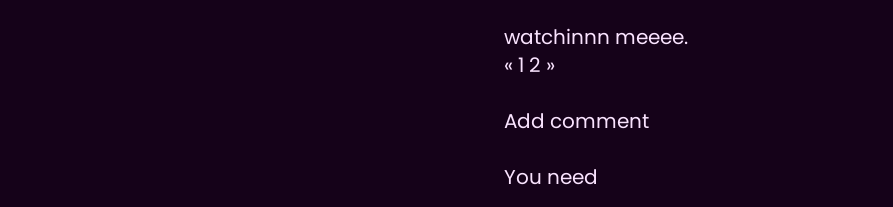watchinnn meeee.
« 1 2 »

Add comment

You need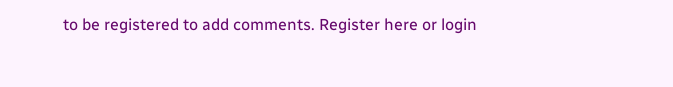to be registered to add comments. Register here or login